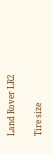Land Rover LR2

Tire size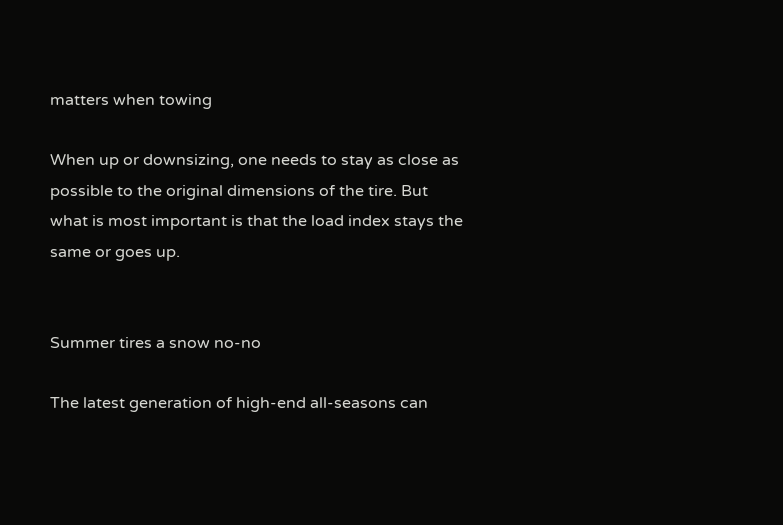matters when towing

When up or downsizing, one needs to stay as close as possible to the original dimensions of the tire. But what is most important is that the load index stays the same or goes up.


Summer tires a snow no-no

The latest generation of high-end all-seasons can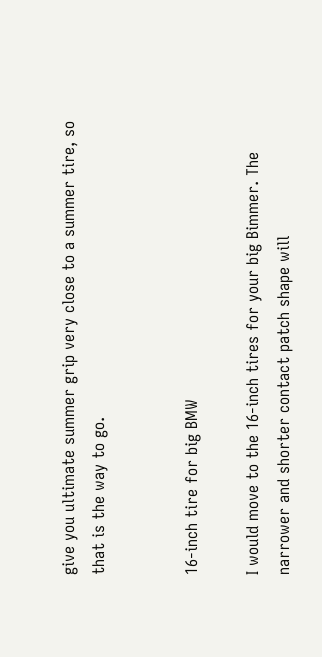give you ultimate summer grip very close to a summer tire, so that is the way to go.


16-inch tire for big BMW

I would move to the 16-inch tires for your big Bimmer. The narrower and shorter contact patch shape will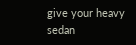give your heavy sedan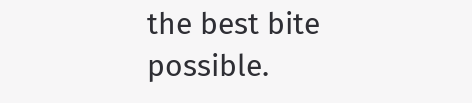the best bite possible.